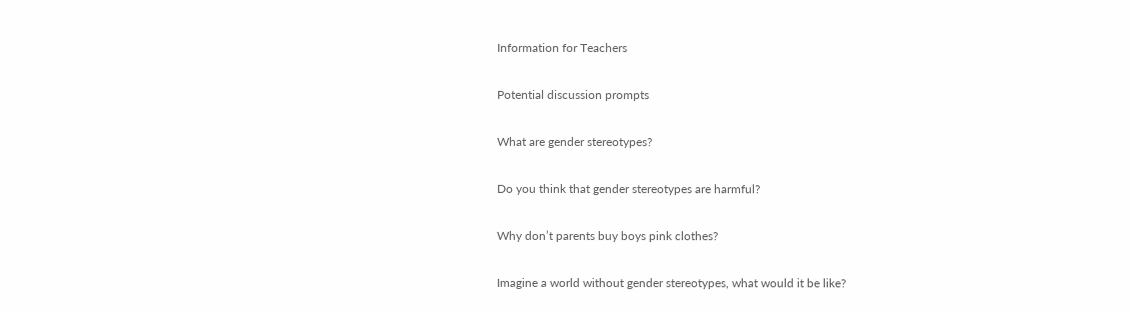Information for Teachers

Potential discussion prompts

What are gender stereotypes?

Do you think that gender stereotypes are harmful?

Why don’t parents buy boys pink clothes?

Imagine a world without gender stereotypes, what would it be like?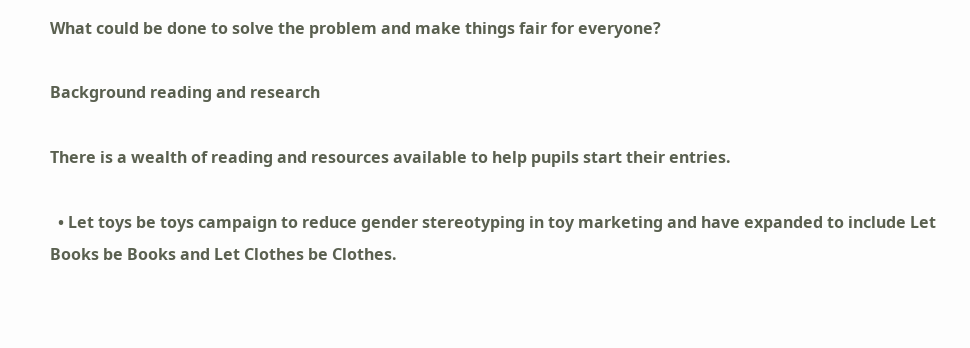What could be done to solve the problem and make things fair for everyone?

Background reading and research

There is a wealth of reading and resources available to help pupils start their entries.

  • Let toys be toys campaign to reduce gender stereotyping in toy marketing and have expanded to include Let Books be Books and Let Clothes be Clothes.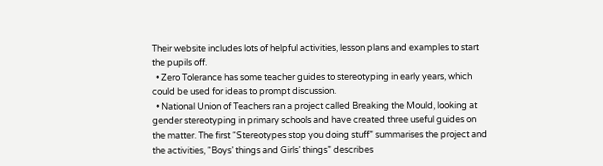Their website includes lots of helpful activities, lesson plans and examples to start the pupils off.
  • Zero Tolerance has some teacher guides to stereotyping in early years, which could be used for ideas to prompt discussion.
  • National Union of Teachers ran a project called Breaking the Mould, looking at gender stereotyping in primary schools and have created three useful guides on the matter. The first “Stereotypes stop you doing stuff” summarises the project and the activities, “Boys’ things and Girls’ things” describes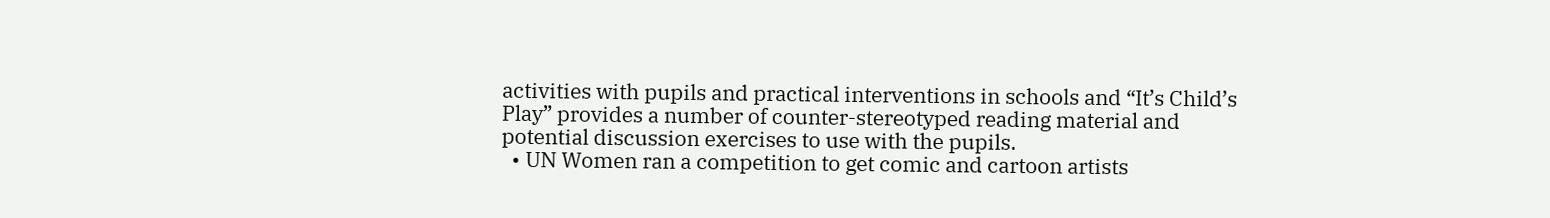activities with pupils and practical interventions in schools and “It’s Child’s Play” provides a number of counter-stereotyped reading material and potential discussion exercises to use with the pupils.
  • UN Women ran a competition to get comic and cartoon artists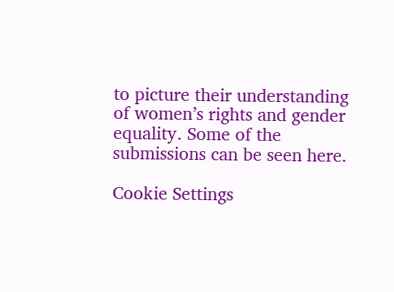to picture their understanding of women’s rights and gender equality. Some of the submissions can be seen here.

Cookie Settings